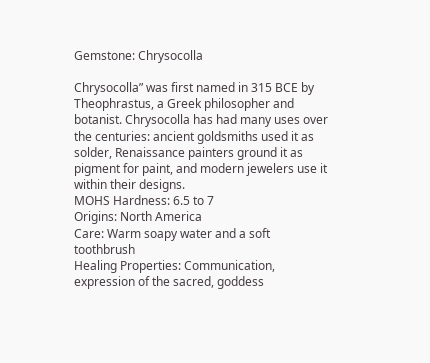Gemstone: Chrysocolla

Chrysocolla” was first named in 315 BCE by Theophrastus, a Greek philosopher and botanist. Chrysocolla has had many uses over the centuries: ancient goldsmiths used it as solder, Renaissance painters ground it as pigment for paint, and modern jewelers use it within their designs.
MOHS Hardness: 6.5 to 7
Origins: North America
Care: Warm soapy water and a soft toothbrush
Healing Properties: Communication, expression of the sacred, goddess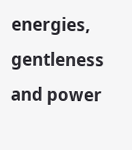energies, gentleness and power